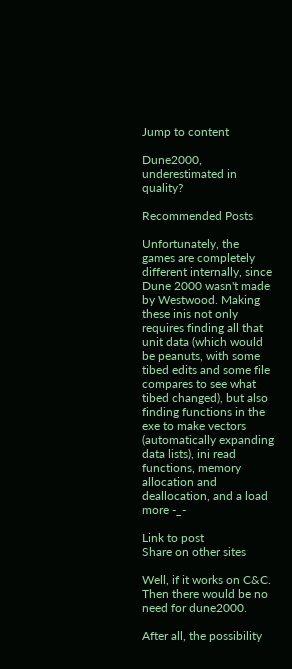Jump to content

Dune2000, underestimated in quality?

Recommended Posts

Unfortunately, the games are completely different internally, since Dune 2000 wasn't made by Westwood. Making these inis not only requires finding all that unit data (which would be peanuts, with some tibed edits and some file compares to see what tibed changed), but also finding functions in the exe to make vectors (automatically expanding data lists), ini read functions, memory allocation and deallocation, and a load more -_-

Link to post
Share on other sites

Well, if it works on C&C. Then there would be no need for dune2000.

After all, the possibility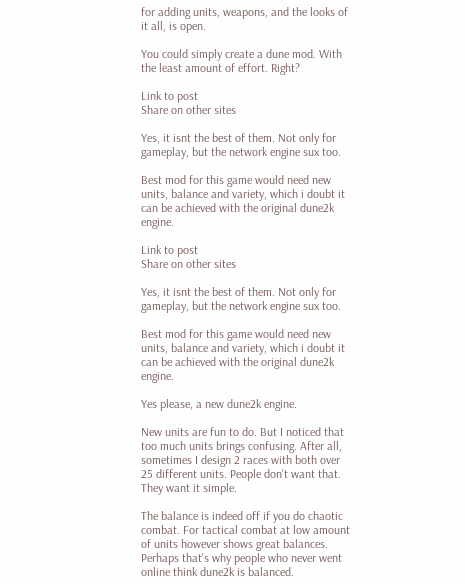for adding units, weapons, and the looks of it all, is open.

You could simply create a dune mod. With the least amount of effort. Right?

Link to post
Share on other sites

Yes, it isnt the best of them. Not only for gameplay, but the network engine sux too.

Best mod for this game would need new units, balance and variety, which i doubt it can be achieved with the original dune2k engine.

Link to post
Share on other sites

Yes, it isnt the best of them. Not only for gameplay, but the network engine sux too.

Best mod for this game would need new units, balance and variety, which i doubt it can be achieved with the original dune2k engine.

Yes please, a new dune2k engine.

New units are fun to do. But I noticed that too much units brings confusing. After all, sometimes I design 2 races with both over 25 different units. People don't want that. They want it simple.

The balance is indeed off if you do chaotic combat. For tactical combat at low amount of units however shows great balances. Perhaps that's why people who never went online think dune2k is balanced.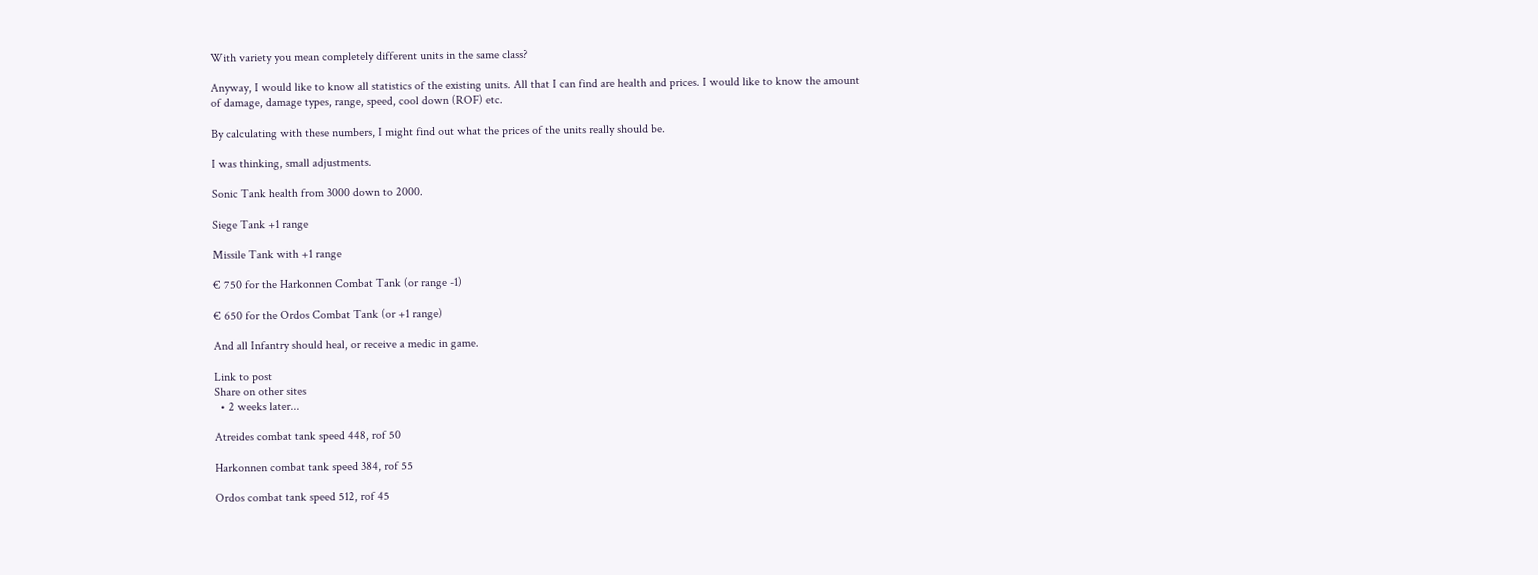With variety you mean completely different units in the same class?

Anyway, I would like to know all statistics of the existing units. All that I can find are health and prices. I would like to know the amount of damage, damage types, range, speed, cool down (ROF) etc.

By calculating with these numbers, I might find out what the prices of the units really should be.

I was thinking, small adjustments.

Sonic Tank health from 3000 down to 2000.

Siege Tank +1 range

Missile Tank with +1 range

€ 750 for the Harkonnen Combat Tank (or range -1)

€ 650 for the Ordos Combat Tank (or +1 range)

And all Infantry should heal, or receive a medic in game.

Link to post
Share on other sites
  • 2 weeks later...

Atreides combat tank speed 448, rof 50

Harkonnen combat tank speed 384, rof 55

Ordos combat tank speed 512, rof 45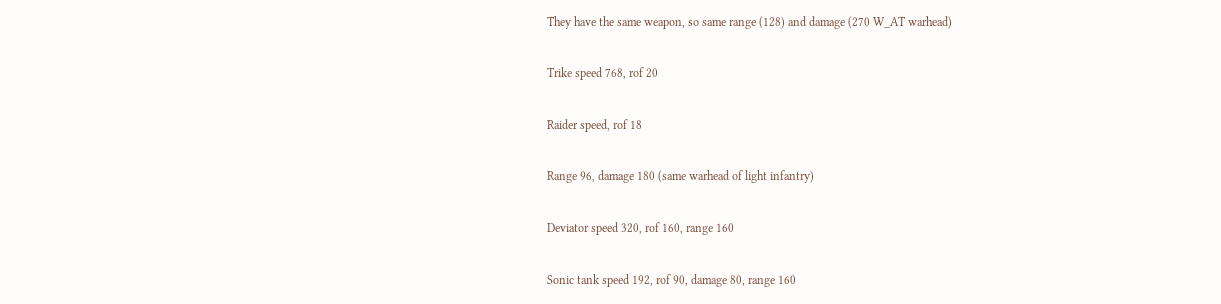They have the same weapon, so same range (128) and damage (270 W_AT warhead)

Trike speed 768, rof 20

Raider speed, rof 18

Range 96, damage 180 (same warhead of light infantry)

Deviator speed 320, rof 160, range 160

Sonic tank speed 192, rof 90, damage 80, range 160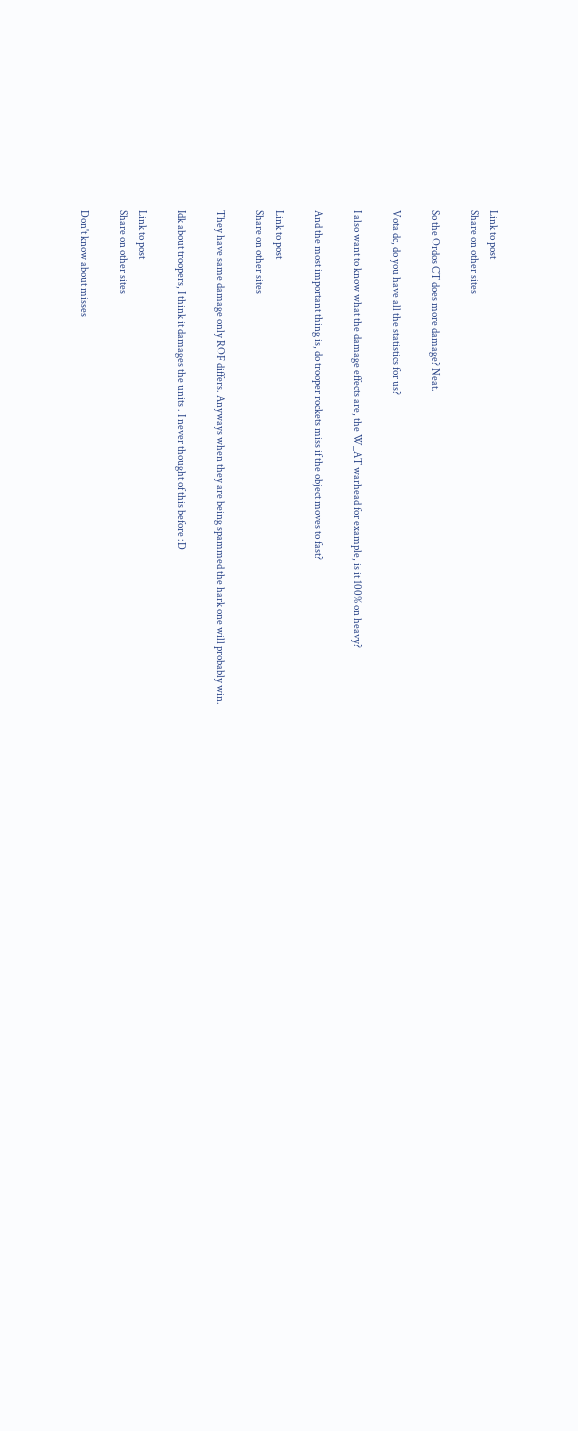Link to post
Share on other sites

So the Ordos CT does more damage? Neat.

Vota dc, do you have all the statistics for us?

I also want to know what the damage effects are, the W_AT warhead for example, is it 100% on heavy?

And the most important thing is, do trooper rockets miss if the object moves to fast?

Link to post
Share on other sites

They have same damage only ROF differs. Anyways when they are being spammed the hark one will probably win.

Idk about troopers, I think it damages the units . I never thought of this before :D

Link to post
Share on other sites

Don't know about misses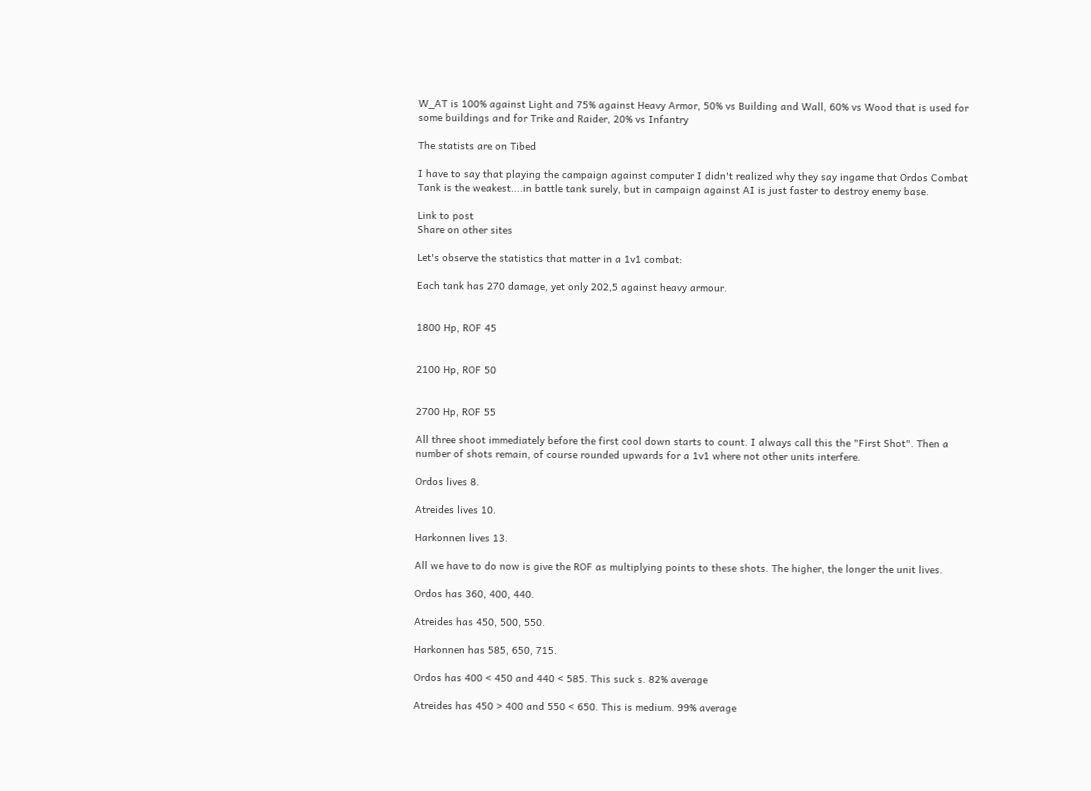W_AT is 100% against Light and 75% against Heavy Armor, 50% vs Building and Wall, 60% vs Wood that is used for some buildings and for Trike and Raider, 20% vs Infantry

The statists are on Tibed

I have to say that playing the campaign against computer I didn't realized why they say ingame that Ordos Combat Tank is the weakest....in battle tank surely, but in campaign against AI is just faster to destroy enemy base.

Link to post
Share on other sites

Let's observe the statistics that matter in a 1v1 combat:

Each tank has 270 damage, yet only 202,5 against heavy armour.


1800 Hp, ROF 45


2100 Hp, ROF 50


2700 Hp, ROF 55

All three shoot immediately before the first cool down starts to count. I always call this the "First Shot". Then a number of shots remain, of course rounded upwards for a 1v1 where not other units interfere.

Ordos lives 8.

Atreides lives 10.

Harkonnen lives 13.

All we have to do now is give the ROF as multiplying points to these shots. The higher, the longer the unit lives.

Ordos has 360, 400, 440.

Atreides has 450, 500, 550.

Harkonnen has 585, 650, 715.

Ordos has 400 < 450 and 440 < 585. This suck s. 82% average

Atreides has 450 > 400 and 550 < 650. This is medium. 99% average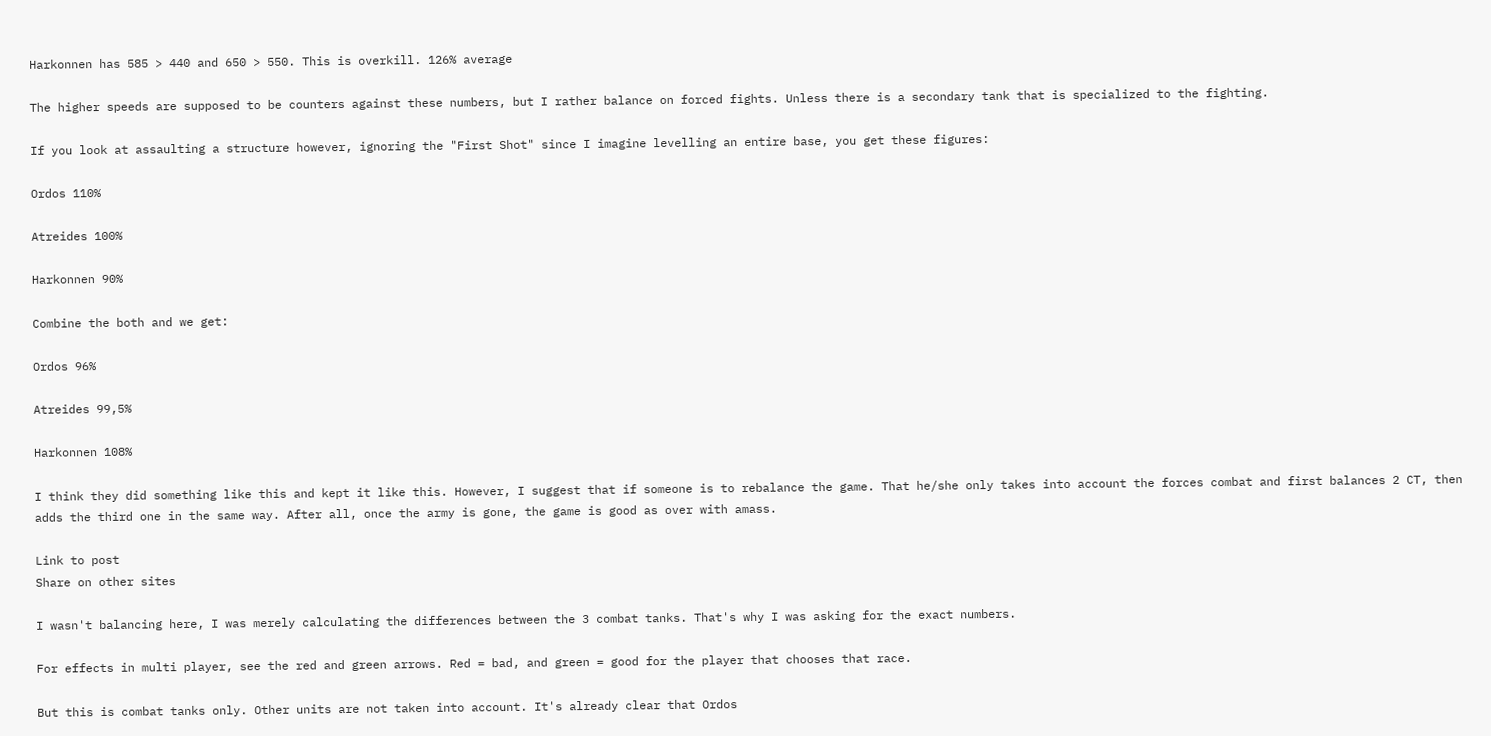Harkonnen has 585 > 440 and 650 > 550. This is overkill. 126% average

The higher speeds are supposed to be counters against these numbers, but I rather balance on forced fights. Unless there is a secondary tank that is specialized to the fighting.

If you look at assaulting a structure however, ignoring the "First Shot" since I imagine levelling an entire base, you get these figures:

Ordos 110%

Atreides 100%

Harkonnen 90%

Combine the both and we get:

Ordos 96%

Atreides 99,5%

Harkonnen 108%

I think they did something like this and kept it like this. However, I suggest that if someone is to rebalance the game. That he/she only takes into account the forces combat and first balances 2 CT, then adds the third one in the same way. After all, once the army is gone, the game is good as over with amass.

Link to post
Share on other sites

I wasn't balancing here, I was merely calculating the differences between the 3 combat tanks. That's why I was asking for the exact numbers.

For effects in multi player, see the red and green arrows. Red = bad, and green = good for the player that chooses that race.

But this is combat tanks only. Other units are not taken into account. It's already clear that Ordos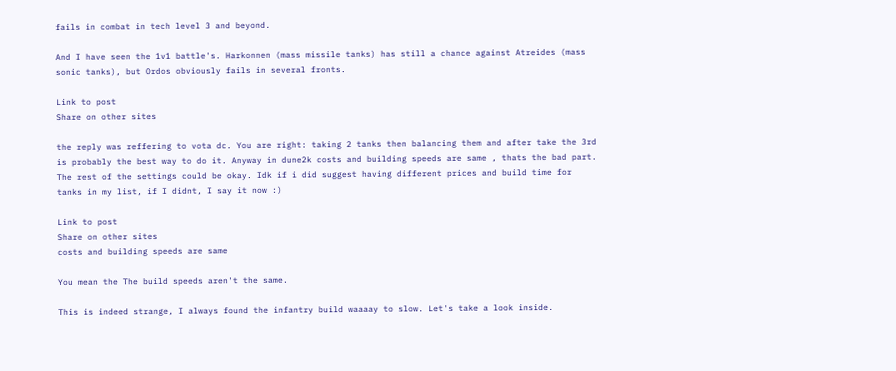fails in combat in tech level 3 and beyond.

And I have seen the 1v1 battle's. Harkonnen (mass missile tanks) has still a chance against Atreides (mass sonic tanks), but Ordos obviously fails in several fronts.

Link to post
Share on other sites

the reply was reffering to vota dc. You are right: taking 2 tanks then balancing them and after take the 3rd is probably the best way to do it. Anyway in dune2k costs and building speeds are same , thats the bad part. The rest of the settings could be okay. Idk if i did suggest having different prices and build time for tanks in my list, if I didnt, I say it now :)

Link to post
Share on other sites
costs and building speeds are same

You mean the The build speeds aren't the same.

This is indeed strange, I always found the infantry build waaaay to slow. Let's take a look inside.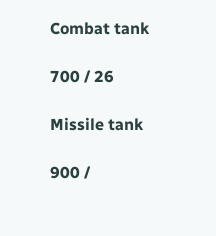Combat tank

700 / 26

Missile tank

900 /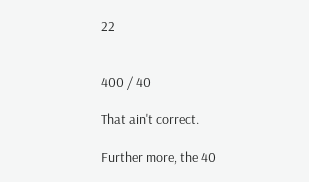22


400 / 40

That ain't correct.

Further more, the 40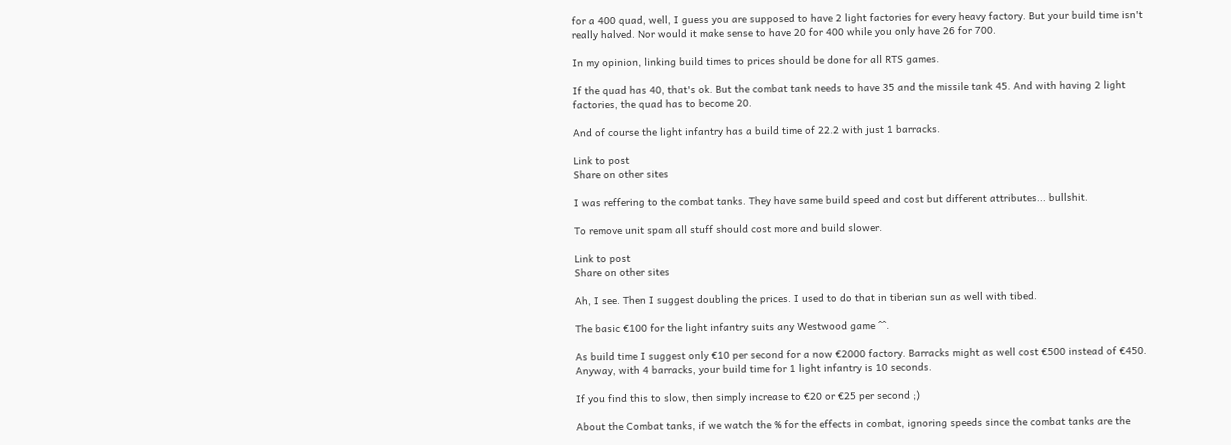for a 400 quad, well, I guess you are supposed to have 2 light factories for every heavy factory. But your build time isn't really halved. Nor would it make sense to have 20 for 400 while you only have 26 for 700.

In my opinion, linking build times to prices should be done for all RTS games.

If the quad has 40, that's ok. But the combat tank needs to have 35 and the missile tank 45. And with having 2 light factories, the quad has to become 20.

And of course the light infantry has a build time of 22.2 with just 1 barracks.

Link to post
Share on other sites

I was reffering to the combat tanks. They have same build speed and cost but different attributes... bullshit.

To remove unit spam all stuff should cost more and build slower.

Link to post
Share on other sites

Ah, I see. Then I suggest doubling the prices. I used to do that in tiberian sun as well with tibed.

The basic €100 for the light infantry suits any Westwood game ^^.

As build time I suggest only €10 per second for a now €2000 factory. Barracks might as well cost €500 instead of €450. Anyway, with 4 barracks, your build time for 1 light infantry is 10 seconds.

If you find this to slow, then simply increase to €20 or €25 per second ;)

About the Combat tanks, if we watch the % for the effects in combat, ignoring speeds since the combat tanks are the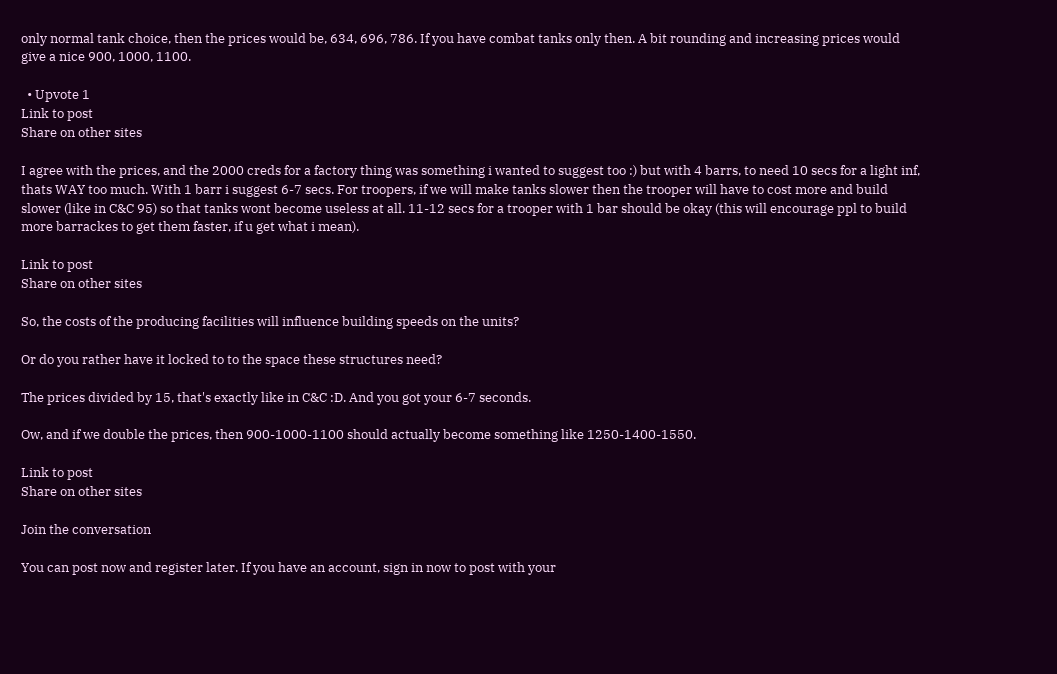only normal tank choice, then the prices would be, 634, 696, 786. If you have combat tanks only then. A bit rounding and increasing prices would give a nice 900, 1000, 1100.

  • Upvote 1
Link to post
Share on other sites

I agree with the prices, and the 2000 creds for a factory thing was something i wanted to suggest too :) but with 4 barrs, to need 10 secs for a light inf, thats WAY too much. With 1 barr i suggest 6-7 secs. For troopers, if we will make tanks slower then the trooper will have to cost more and build slower (like in C&C 95) so that tanks wont become useless at all. 11-12 secs for a trooper with 1 bar should be okay (this will encourage ppl to build more barrackes to get them faster, if u get what i mean).

Link to post
Share on other sites

So, the costs of the producing facilities will influence building speeds on the units?

Or do you rather have it locked to to the space these structures need?

The prices divided by 15, that's exactly like in C&C :D. And you got your 6-7 seconds.

Ow, and if we double the prices, then 900-1000-1100 should actually become something like 1250-1400-1550.

Link to post
Share on other sites

Join the conversation

You can post now and register later. If you have an account, sign in now to post with your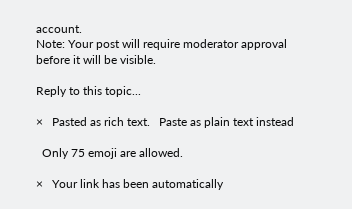account.
Note: Your post will require moderator approval before it will be visible.

Reply to this topic...

×   Pasted as rich text.   Paste as plain text instead

  Only 75 emoji are allowed.

×   Your link has been automatically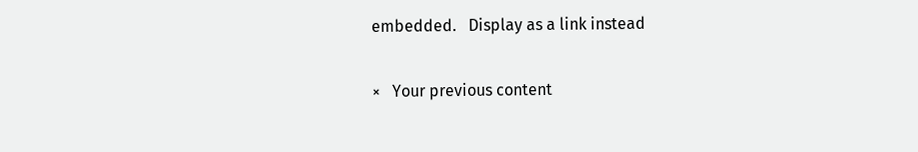embedded.   Display as a link instead

×   Your previous content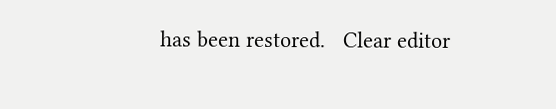has been restored.   Clear editor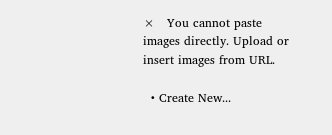×   You cannot paste images directly. Upload or insert images from URL.

  • Create New...